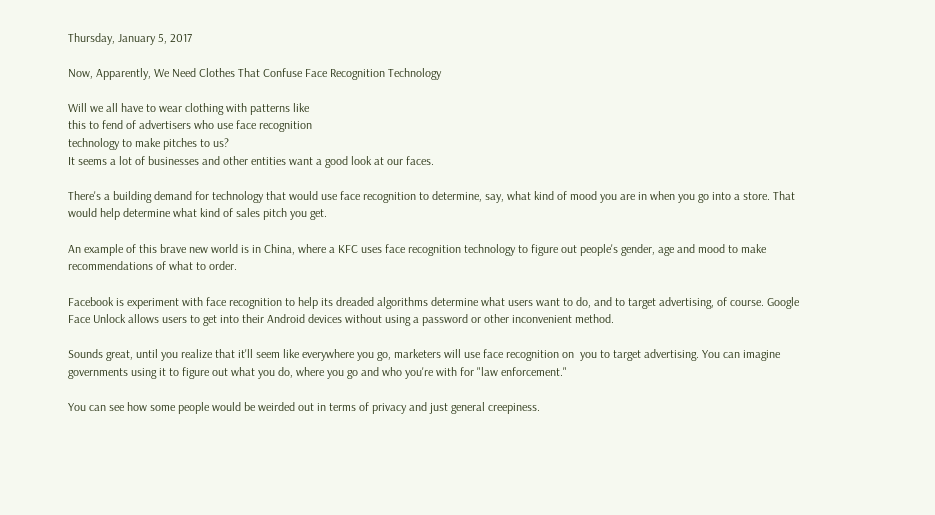Thursday, January 5, 2017

Now, Apparently, We Need Clothes That Confuse Face Recognition Technology

Will we all have to wear clothing with patterns like
this to fend of advertisers who use face recognition
technology to make pitches to us?
It seems a lot of businesses and other entities want a good look at our faces.

There's a building demand for technology that would use face recognition to determine, say, what kind of mood you are in when you go into a store. That would help determine what kind of sales pitch you get.

An example of this brave new world is in China, where a KFC uses face recognition technology to figure out people's gender, age and mood to make recommendations of what to order.

Facebook is experiment with face recognition to help its dreaded algorithms determine what users want to do, and to target advertising, of course. Google Face Unlock allows users to get into their Android devices without using a password or other inconvenient method.

Sounds great, until you realize that it'll seem like everywhere you go, marketers will use face recognition on  you to target advertising. You can imagine governments using it to figure out what you do, where you go and who you're with for "law enforcement."

You can see how some people would be weirded out in terms of privacy and just general creepiness.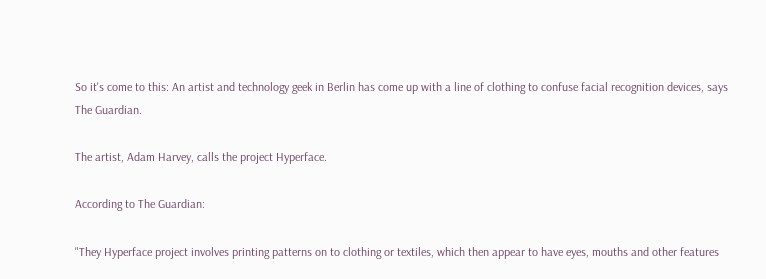So it's come to this: An artist and technology geek in Berlin has come up with a line of clothing to confuse facial recognition devices, says The Guardian.

The artist, Adam Harvey, calls the project Hyperface.

According to The Guardian:

"They Hyperface project involves printing patterns on to clothing or textiles, which then appear to have eyes, mouths and other features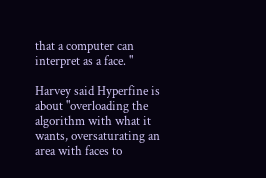that a computer can interpret as a face. "

Harvey said Hyperfine is about "overloading the algorithm with what it wants, oversaturating an area with faces to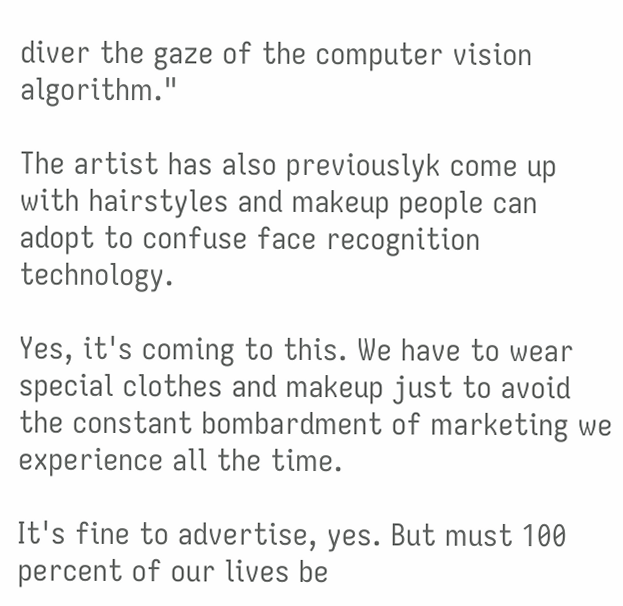diver the gaze of the computer vision algorithm."

The artist has also previouslyk come up with hairstyles and makeup people can adopt to confuse face recognition technology.

Yes, it's coming to this. We have to wear special clothes and makeup just to avoid the constant bombardment of marketing we experience all the time.

It's fine to advertise, yes. But must 100 percent of our lives be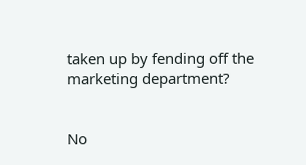taken up by fending off the marketing department?


No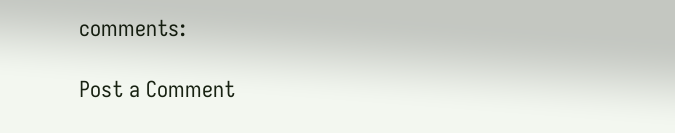comments:

Post a Comment